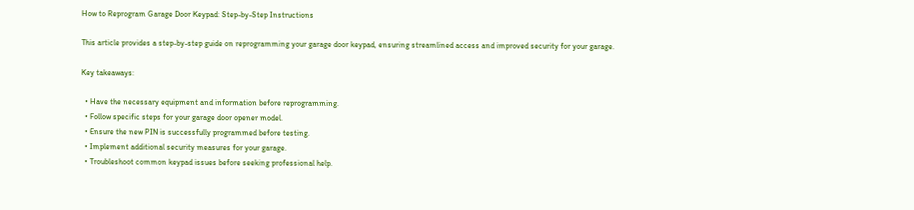How to Reprogram Garage Door Keypad: Step-by-Step Instructions

This article provides a step-by-step guide on reprogramming your garage door keypad, ensuring streamlined access and improved security for your garage.

Key takeaways:

  • Have the necessary equipment and information before reprogramming.
  • Follow specific steps for your garage door opener model.
  • Ensure the new PIN is successfully programmed before testing.
  • Implement additional security measures for your garage.
  • Troubleshoot common keypad issues before seeking professional help.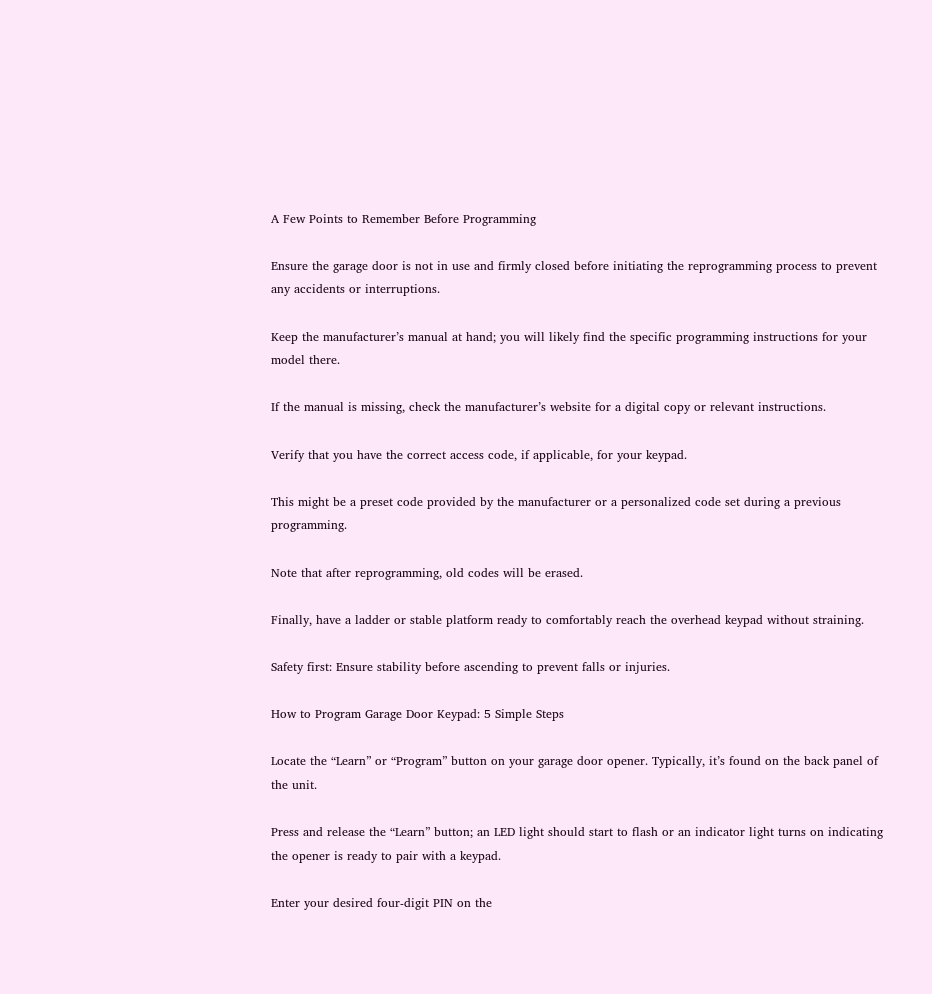A Few Points to Remember Before Programming

Ensure the garage door is not in use and firmly closed before initiating the reprogramming process to prevent any accidents or interruptions.

Keep the manufacturer’s manual at hand; you will likely find the specific programming instructions for your model there.

If the manual is missing, check the manufacturer’s website for a digital copy or relevant instructions.

Verify that you have the correct access code, if applicable, for your keypad.

This might be a preset code provided by the manufacturer or a personalized code set during a previous programming.

Note that after reprogramming, old codes will be erased.

Finally, have a ladder or stable platform ready to comfortably reach the overhead keypad without straining.

Safety first: Ensure stability before ascending to prevent falls or injuries.

How to Program Garage Door Keypad: 5 Simple Steps

Locate the “Learn” or “Program” button on your garage door opener. Typically, it’s found on the back panel of the unit.

Press and release the “Learn” button; an LED light should start to flash or an indicator light turns on indicating the opener is ready to pair with a keypad.

Enter your desired four-digit PIN on the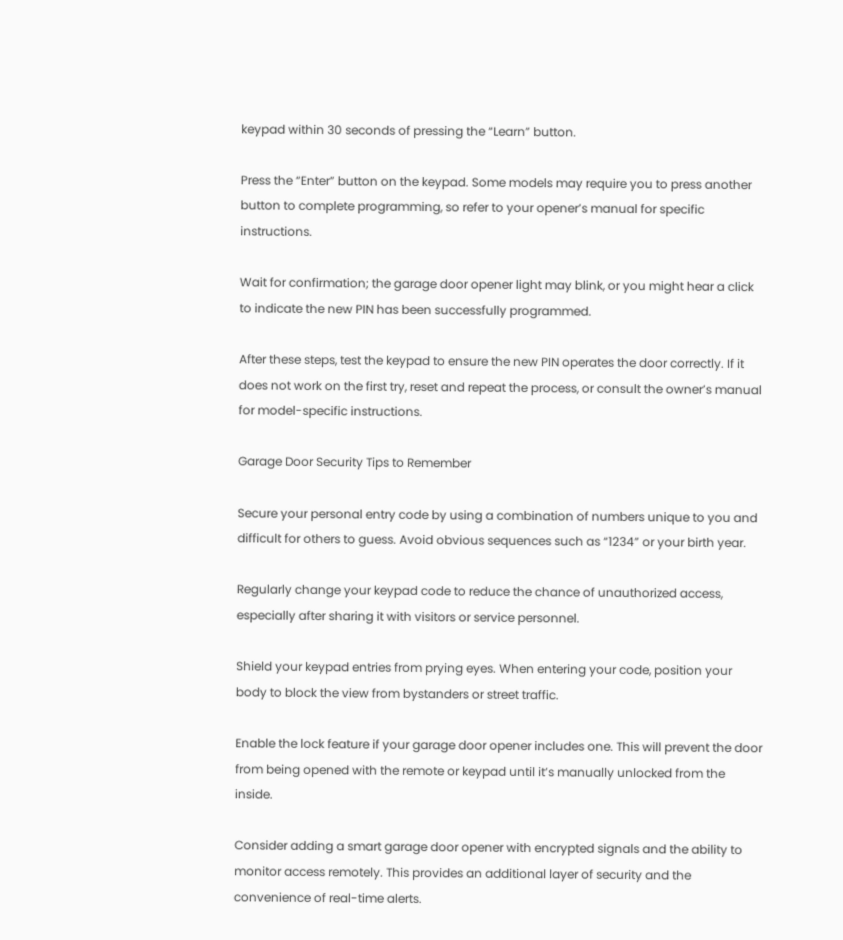keypad within 30 seconds of pressing the “Learn” button.

Press the “Enter” button on the keypad. Some models may require you to press another button to complete programming, so refer to your opener’s manual for specific instructions.

Wait for confirmation; the garage door opener light may blink, or you might hear a click to indicate the new PIN has been successfully programmed.

After these steps, test the keypad to ensure the new PIN operates the door correctly. If it does not work on the first try, reset and repeat the process, or consult the owner’s manual for model-specific instructions.

Garage Door Security Tips to Remember

Secure your personal entry code by using a combination of numbers unique to you and difficult for others to guess. Avoid obvious sequences such as “1234” or your birth year.

Regularly change your keypad code to reduce the chance of unauthorized access, especially after sharing it with visitors or service personnel.

Shield your keypad entries from prying eyes. When entering your code, position your body to block the view from bystanders or street traffic.

Enable the lock feature if your garage door opener includes one. This will prevent the door from being opened with the remote or keypad until it’s manually unlocked from the inside.

Consider adding a smart garage door opener with encrypted signals and the ability to monitor access remotely. This provides an additional layer of security and the convenience of real-time alerts.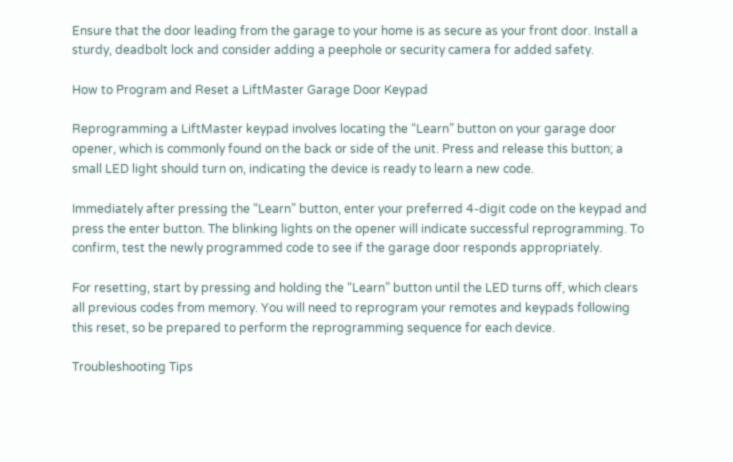Ensure that the door leading from the garage to your home is as secure as your front door. Install a sturdy, deadbolt lock and consider adding a peephole or security camera for added safety.

How to Program and Reset a LiftMaster Garage Door Keypad

Reprogramming a LiftMaster keypad involves locating the “Learn” button on your garage door opener, which is commonly found on the back or side of the unit. Press and release this button; a small LED light should turn on, indicating the device is ready to learn a new code.

Immediately after pressing the “Learn” button, enter your preferred 4-digit code on the keypad and press the enter button. The blinking lights on the opener will indicate successful reprogramming. To confirm, test the newly programmed code to see if the garage door responds appropriately.

For resetting, start by pressing and holding the “Learn” button until the LED turns off, which clears all previous codes from memory. You will need to reprogram your remotes and keypads following this reset, so be prepared to perform the reprogramming sequence for each device.

Troubleshooting Tips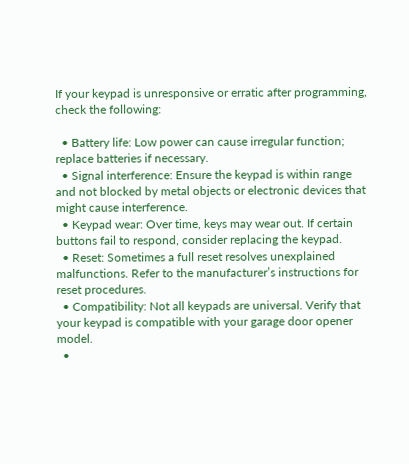If your keypad is unresponsive or erratic after programming, check the following:

  • Battery life: Low power can cause irregular function; replace batteries if necessary.
  • Signal interference: Ensure the keypad is within range and not blocked by metal objects or electronic devices that might cause interference.
  • Keypad wear: Over time, keys may wear out. If certain buttons fail to respond, consider replacing the keypad.
  • Reset: Sometimes a full reset resolves unexplained malfunctions. Refer to the manufacturer’s instructions for reset procedures.
  • Compatibility: Not all keypads are universal. Verify that your keypad is compatible with your garage door opener model.
  •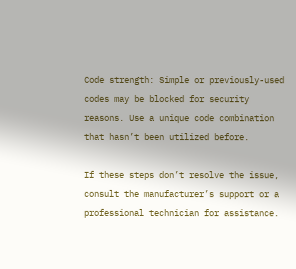Code strength: Simple or previously-used codes may be blocked for security reasons. Use a unique code combination that hasn’t been utilized before.

If these steps don’t resolve the issue, consult the manufacturer’s support or a professional technician for assistance.